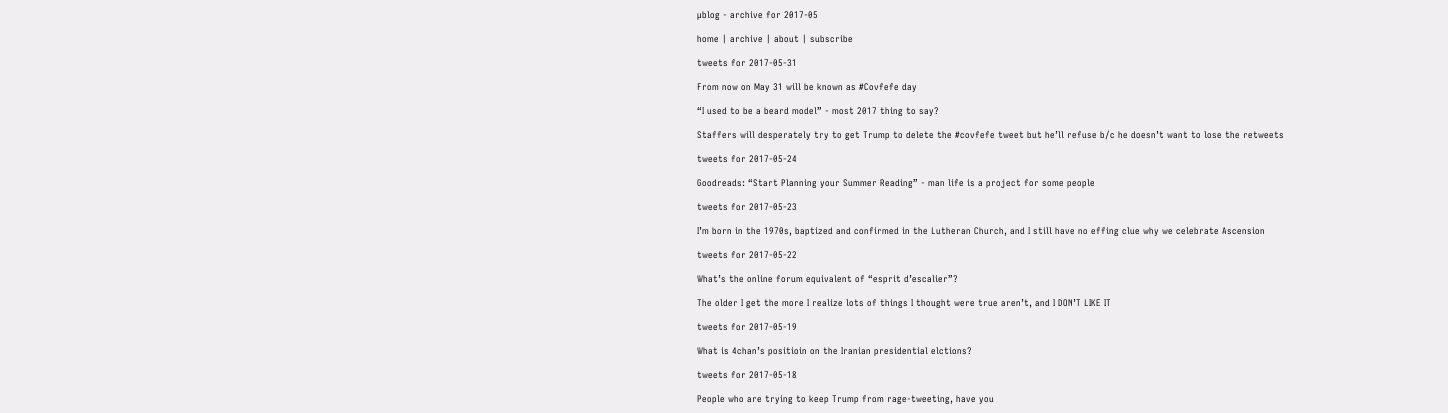µblog - archive for 2017-05

home | archive | about | subscribe

tweets for 2017-05-31

From now on May 31 will be known as #Covfefe day

“I used to be a beard model” - most 2017 thing to say?

Staffers will desperately try to get Trump to delete the #covfefe tweet but he’ll refuse b/c he doesn’t want to lose the retweets

tweets for 2017-05-24

Goodreads: “Start Planning your Summer Reading” - man life is a project for some people

tweets for 2017-05-23

I’m born in the 1970s, baptized and confirmed in the Lutheran Church, and I still have no effing clue why we celebrate Ascension

tweets for 2017-05-22

What’s the online forum equivalent of “esprit d’escalier”?

The older I get the more I realize lots of things I thought were true aren’t, and I DON’T LIKE IT

tweets for 2017-05-19

What is 4chan’s positioin on the Iranian presidential elctions?

tweets for 2017-05-18

People who are trying to keep Trump from rage-tweeting, have you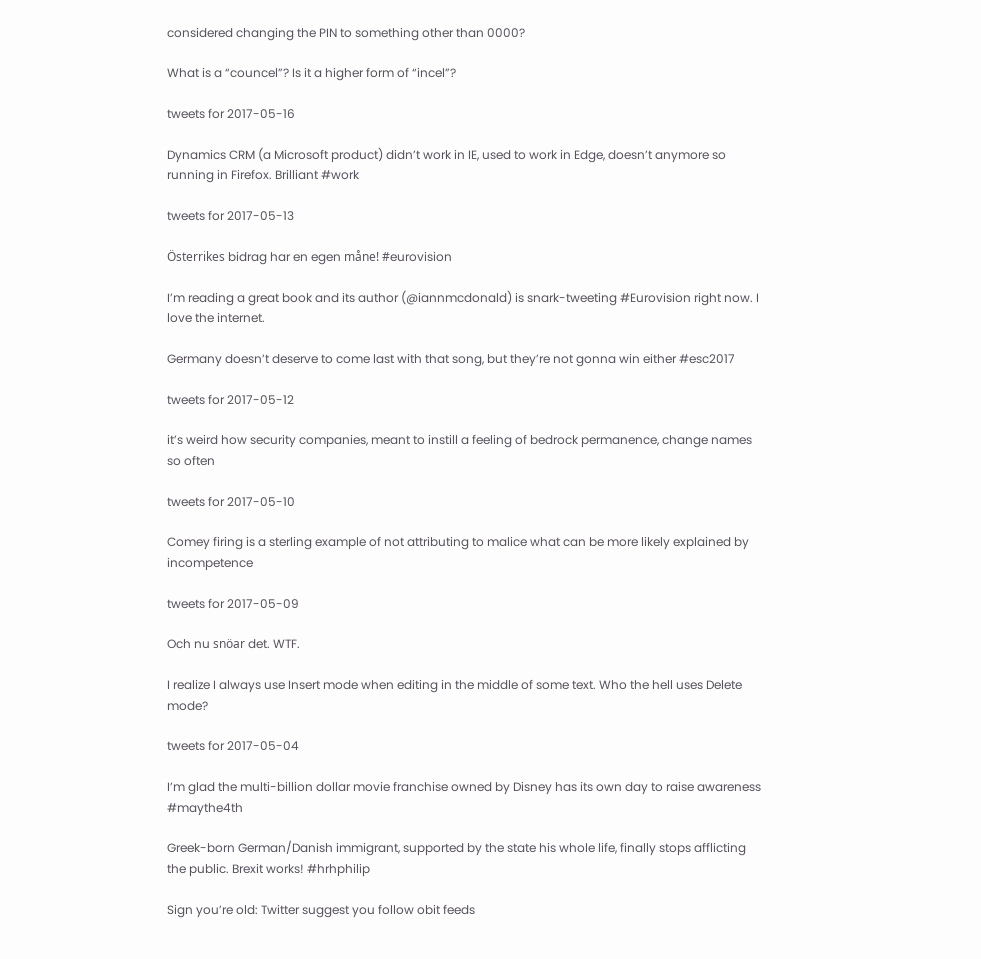considered changing the PIN to something other than 0000?

What is a “councel”? Is it a higher form of “incel”?

tweets for 2017-05-16

Dynamics CRM (a Microsoft product) didn’t work in IE, used to work in Edge, doesn’t anymore so running in Firefox. Brilliant #work

tweets for 2017-05-13

Österrikes bidrag har en egen måne! #eurovision

I’m reading a great book and its author (@iannmcdonald) is snark-tweeting #Eurovision right now. I love the internet.

Germany doesn’t deserve to come last with that song, but they’re not gonna win either #esc2017

tweets for 2017-05-12

it’s weird how security companies, meant to instill a feeling of bedrock permanence, change names so often

tweets for 2017-05-10

Comey firing is a sterling example of not attributing to malice what can be more likely explained by incompetence

tweets for 2017-05-09

Och nu snöar det. WTF.

I realize I always use Insert mode when editing in the middle of some text. Who the hell uses Delete mode?

tweets for 2017-05-04

I’m glad the multi-billion dollar movie franchise owned by Disney has its own day to raise awareness #maythe4th

Greek-born German/Danish immigrant, supported by the state his whole life, finally stops afflicting the public. Brexit works! #hrhphilip

Sign you’re old: Twitter suggest you follow obit feeds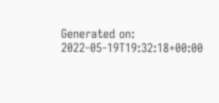Generated on: 2022-05-19T19:32:18+00:00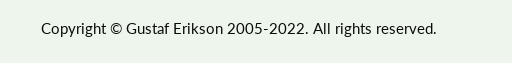Copyright © Gustaf Erikson 2005-2022. All rights reserved.